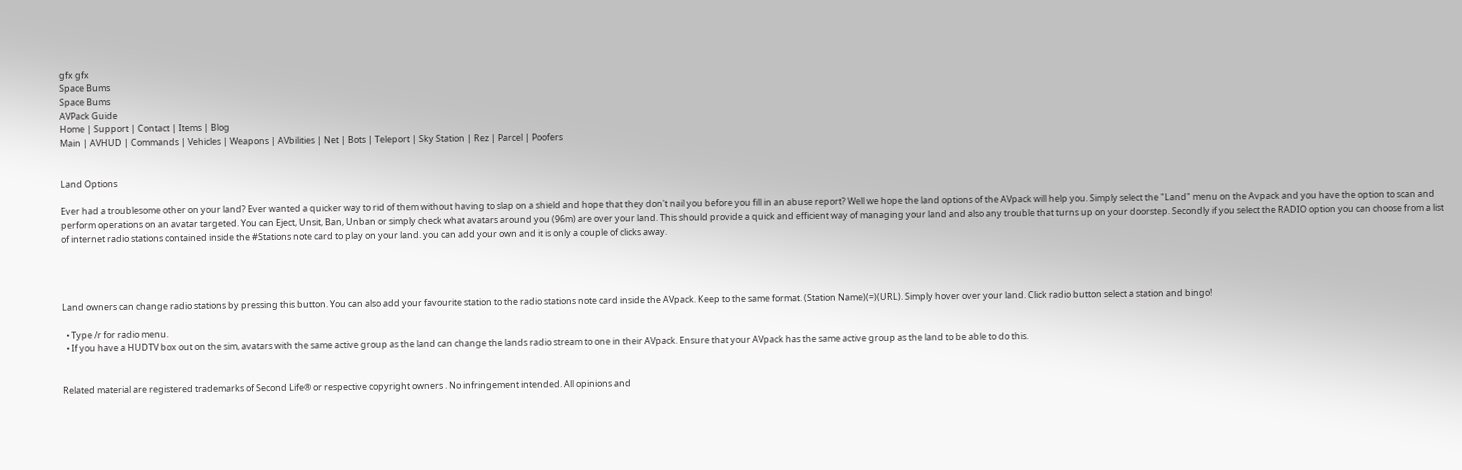gfx gfx
Space Bums
Space Bums
AVPack Guide
Home | Support | Contact | Items | Blog
Main | AVHUD | Commands | Vehicles | Weapons | AVbilities | Net | Bots | Teleport | Sky Station | Rez | Parcel | Poofers


Land Options

Ever had a troublesome other on your land? Ever wanted a quicker way to rid of them without having to slap on a shield and hope that they don't nail you before you fill in an abuse report? Well we hope the land options of the AVpack will help you. Simply select the "Land" menu on the Avpack and you have the option to scan and perform operations on an avatar targeted. You can Eject, Unsit, Ban, Unban or simply check what avatars around you (96m) are over your land. This should provide a quick and efficient way of managing your land and also any trouble that turns up on your doorstep. Secondly if you select the RADIO option you can choose from a list of internet radio stations contained inside the #Stations note card to play on your land. you can add your own and it is only a couple of clicks away.




Land owners can change radio stations by pressing this button. You can also add your favourite station to the radio stations note card inside the AVpack. Keep to the same format. (Station Name)(=)(URL). Simply hover over your land. Click radio button select a station and bingo!

  • Type /r for radio menu.
  • If you have a HUDTV box out on the sim, avatars with the same active group as the land can change the lands radio stream to one in their AVpack. Ensure that your AVpack has the same active group as the land to be able to do this.


Related material are registered trademarks of Second Life® or respective copyright owners . No infringement intended. All opinions and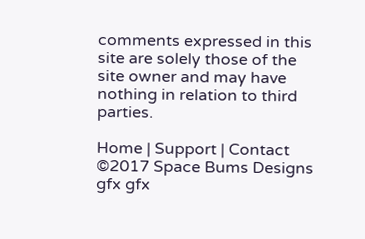comments expressed in this site are solely those of the site owner and may have nothing in relation to third parties.

Home | Support | Contact ©2017 Space Bums Designs
gfx gfx